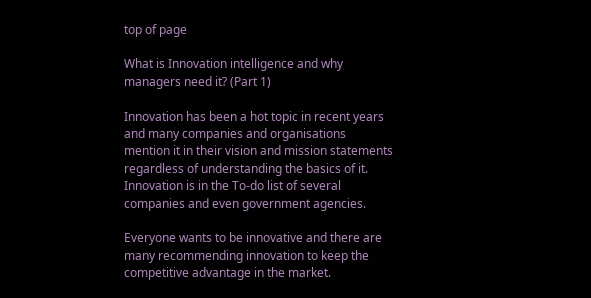top of page

What is Innovation intelligence and why managers need it? (Part 1)

Innovation has been a hot topic in recent years and many companies and organisations mention it in their vision and mission statements regardless of understanding the basics of it. Innovation is in the To-do list of several companies and even government agencies.

Everyone wants to be innovative and there are many recommending innovation to keep the competitive advantage in the market.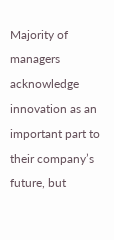Majority of managers acknowledge innovation as an important part to their company’s future, but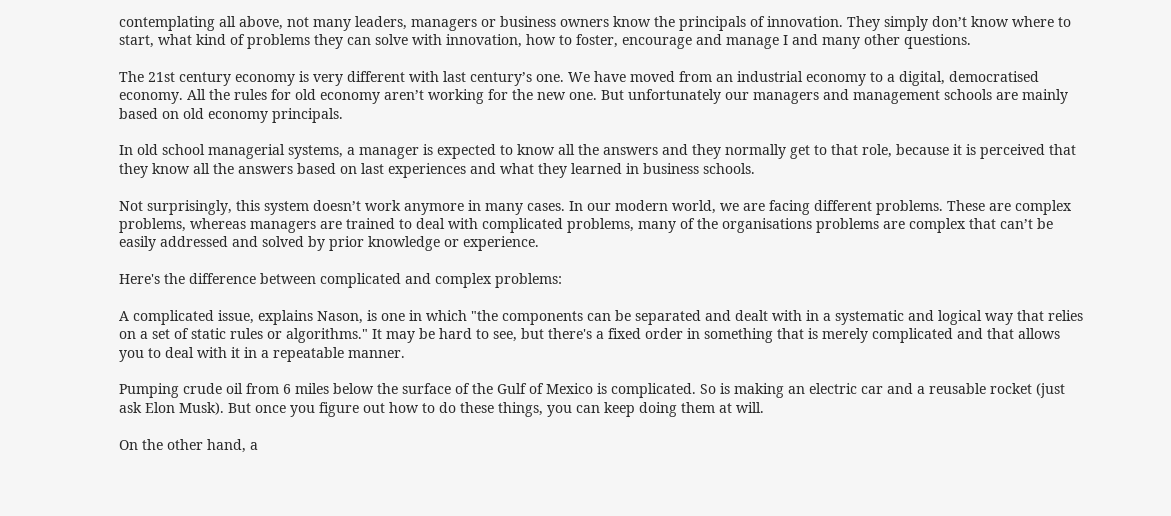contemplating all above, not many leaders, managers or business owners know the principals of innovation. They simply don’t know where to start, what kind of problems they can solve with innovation, how to foster, encourage and manage I and many other questions.

The 21st century economy is very different with last century’s one. We have moved from an industrial economy to a digital, democratised economy. All the rules for old economy aren’t working for the new one. But unfortunately our managers and management schools are mainly based on old economy principals.

In old school managerial systems, a manager is expected to know all the answers and they normally get to that role, because it is perceived that they know all the answers based on last experiences and what they learned in business schools.

Not surprisingly, this system doesn’t work anymore in many cases. In our modern world, we are facing different problems. These are complex problems, whereas managers are trained to deal with complicated problems, many of the organisations problems are complex that can’t be easily addressed and solved by prior knowledge or experience.

Here's the difference between complicated and complex problems:

A complicated issue, explains Nason, is one in which "the components can be separated and dealt with in a systematic and logical way that relies on a set of static rules or algorithms." It may be hard to see, but there's a fixed order in something that is merely complicated and that allows you to deal with it in a repeatable manner.

Pumping crude oil from 6 miles below the surface of the Gulf of Mexico is complicated. So is making an electric car and a reusable rocket (just ask Elon Musk). But once you figure out how to do these things, you can keep doing them at will.

On the other hand, a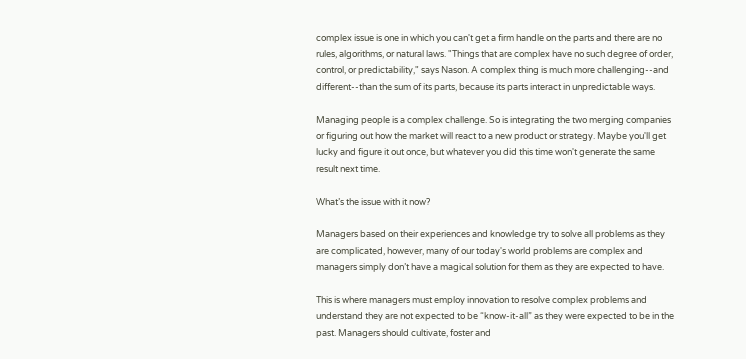complex issue is one in which you can't get a firm handle on the parts and there are no rules, algorithms, or natural laws. "Things that are complex have no such degree of order, control, or predictability," says Nason. A complex thing is much more challenging--and different--than the sum of its parts, because its parts interact in unpredictable ways.

Managing people is a complex challenge. So is integrating the two merging companies or figuring out how the market will react to a new product or strategy. Maybe you'll get lucky and figure it out once, but whatever you did this time won't generate the same result next time.

What’s the issue with it now?

Managers based on their experiences and knowledge try to solve all problems as they are complicated, however, many of our today's world problems are complex and managers simply don’t have a magical solution for them as they are expected to have.

This is where managers must employ innovation to resolve complex problems and understand they are not expected to be “know-it-all” as they were expected to be in the past. Managers should cultivate, foster and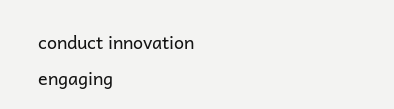conduct innovation engaging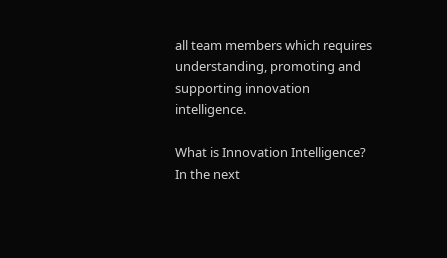all team members which requires understanding, promoting and supporting innovation intelligence.

What is Innovation Intelligence? In the next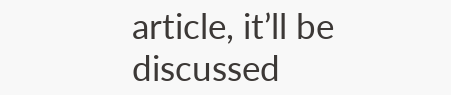article, it’ll be discussed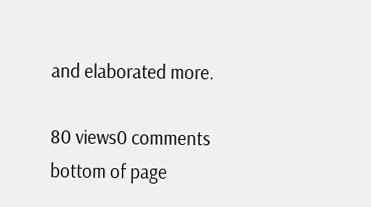and elaborated more.

80 views0 comments
bottom of page